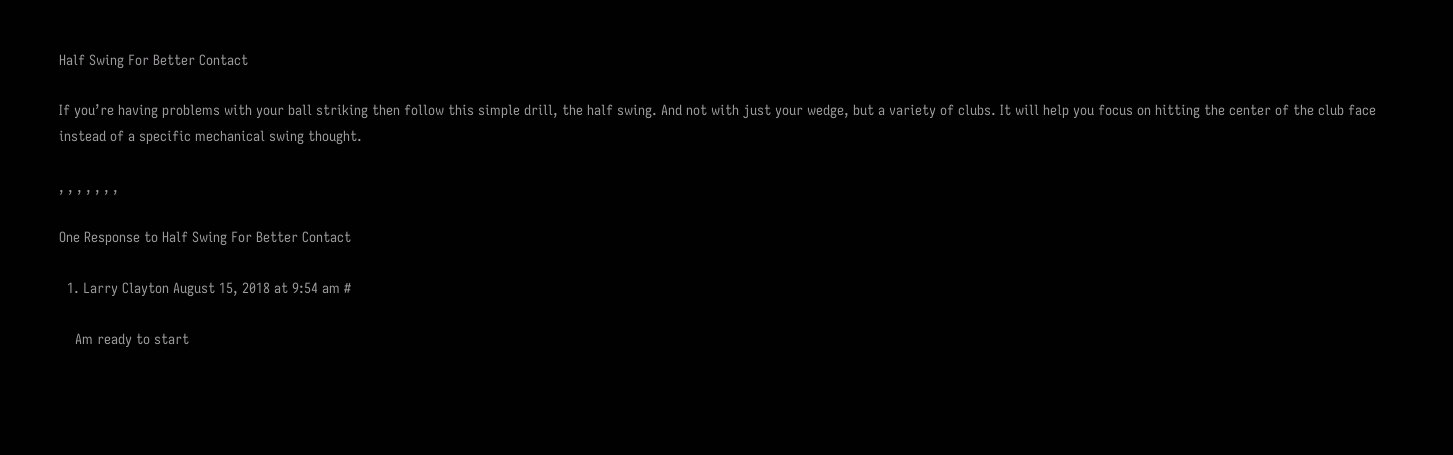Half Swing For Better Contact

If you’re having problems with your ball striking then follow this simple drill, the half swing. And not with just your wedge, but a variety of clubs. It will help you focus on hitting the center of the club face instead of a specific mechanical swing thought.

, , , , , , ,

One Response to Half Swing For Better Contact

  1. Larry Clayton August 15, 2018 at 9:54 am #

    Am ready to start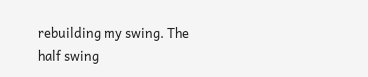rebuilding my swing. The half swing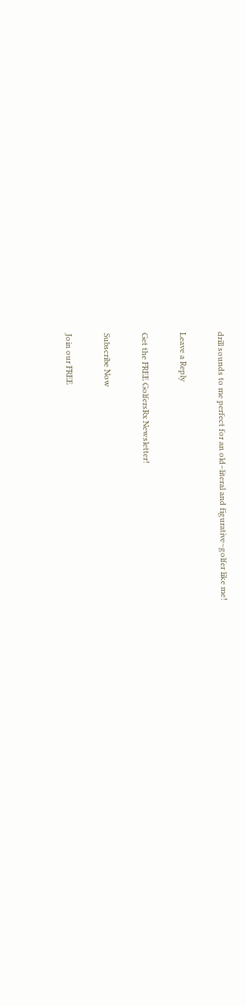drill sounds to me perfect for an old–literal and figurative–golfer like me!

Leave a Reply

Get the FREE GolfersRx Newsletter!

Subscribe Now

Join our FREE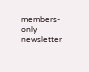members-only newsletter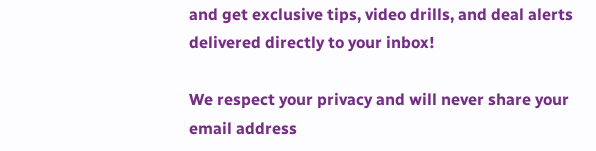and get exclusive tips, video drills, and deal alerts delivered directly to your inbox!

We respect your privacy and will never share your email address